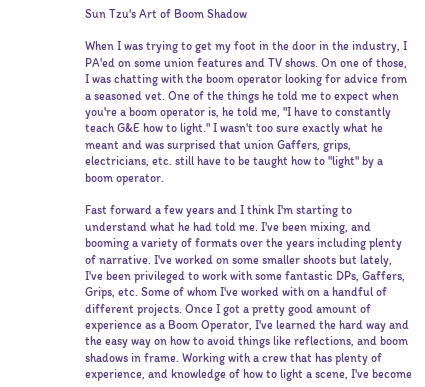Sun Tzu's Art of Boom Shadow

When I was trying to get my foot in the door in the industry, I PA'ed on some union features and TV shows. On one of those, I was chatting with the boom operator looking for advice from a seasoned vet. One of the things he told me to expect when you're a boom operator is, he told me, "I have to constantly teach G&E how to light." I wasn't too sure exactly what he meant and was surprised that union Gaffers, grips, electricians, etc. still have to be taught how to "light" by a boom operator.

Fast forward a few years and I think I'm starting to understand what he had told me. I've been mixing, and booming a variety of formats over the years including plenty of narrative. I've worked on some smaller shoots but lately, I've been privileged to work with some fantastic DPs, Gaffers, Grips, etc. Some of whom I've worked with on a handful of different projects. Once I got a pretty good amount of experience as a Boom Operator, I've learned the hard way and the easy way on how to avoid things like reflections, and boom shadows in frame. Working with a crew that has plenty of experience, and knowledge of how to light a scene, I've become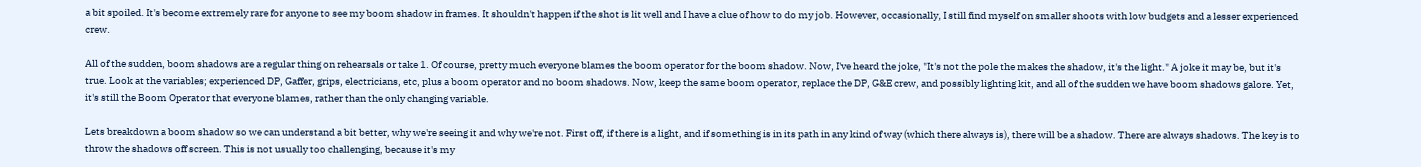a bit spoiled. It's become extremely rare for anyone to see my boom shadow in frames. It shouldn't happen if the shot is lit well and I have a clue of how to do my job. However, occasionally, I still find myself on smaller shoots with low budgets and a lesser experienced crew.

All of the sudden, boom shadows are a regular thing on rehearsals or take 1. Of course, pretty much everyone blames the boom operator for the boom shadow. Now, I've heard the joke, "It's not the pole the makes the shadow, it's the light." A joke it may be, but it's true. Look at the variables; experienced DP, Gaffer, grips, electricians, etc, plus a boom operator and no boom shadows. Now, keep the same boom operator, replace the DP, G&E crew, and possibly lighting kit, and all of the sudden we have boom shadows galore. Yet, it's still the Boom Operator that everyone blames, rather than the only changing variable.

Lets breakdown a boom shadow so we can understand a bit better, why we're seeing it and why we're not. First off, if there is a light, and if something is in its path in any kind of way (which there always is), there will be a shadow. There are always shadows. The key is to throw the shadows off screen. This is not usually too challenging, because it's my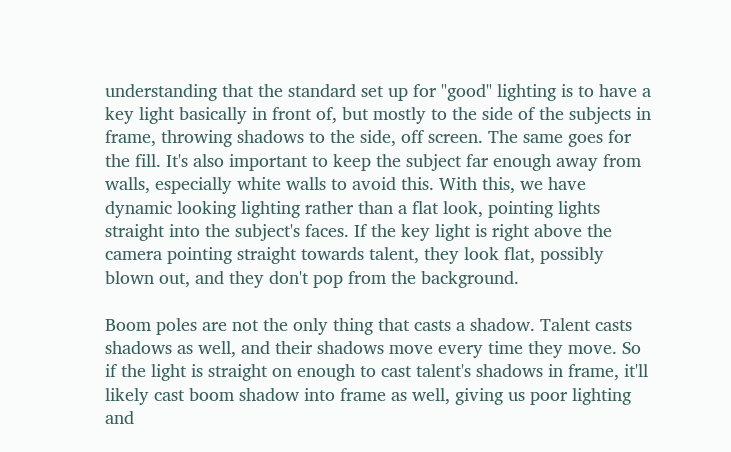understanding that the standard set up for "good" lighting is to have a key light basically in front of, but mostly to the side of the subjects in frame, throwing shadows to the side, off screen. The same goes for the fill. It's also important to keep the subject far enough away from walls, especially white walls to avoid this. With this, we have dynamic looking lighting rather than a flat look, pointing lights straight into the subject's faces. If the key light is right above the camera pointing straight towards talent, they look flat, possibly blown out, and they don't pop from the background.

Boom poles are not the only thing that casts a shadow. Talent casts shadows as well, and their shadows move every time they move. So if the light is straight on enough to cast talent's shadows in frame, it'll likely cast boom shadow into frame as well, giving us poor lighting and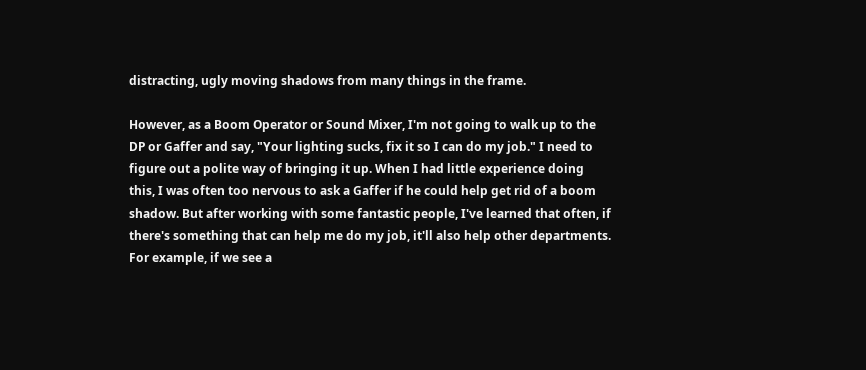distracting, ugly moving shadows from many things in the frame.

However, as a Boom Operator or Sound Mixer, I'm not going to walk up to the DP or Gaffer and say, "Your lighting sucks, fix it so I can do my job." I need to figure out a polite way of bringing it up. When I had little experience doing this, I was often too nervous to ask a Gaffer if he could help get rid of a boom shadow. But after working with some fantastic people, I've learned that often, if there's something that can help me do my job, it'll also help other departments. For example, if we see a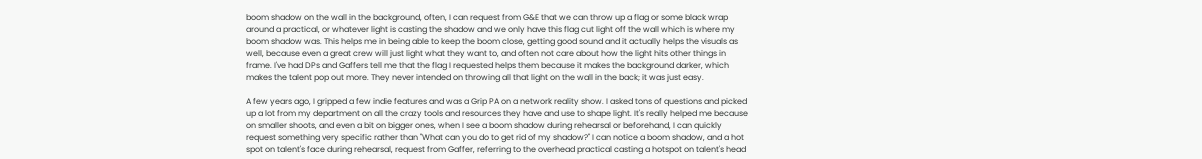boom shadow on the wall in the background, often, I can request from G&E that we can throw up a flag or some black wrap around a practical, or whatever light is casting the shadow and we only have this flag cut light off the wall which is where my boom shadow was. This helps me in being able to keep the boom close, getting good sound and it actually helps the visuals as well, because even a great crew will just light what they want to, and often not care about how the light hits other things in frame. I've had DPs and Gaffers tell me that the flag I requested helps them because it makes the background darker, which makes the talent pop out more. They never intended on throwing all that light on the wall in the back; it was just easy.

A few years ago, I gripped a few indie features and was a Grip PA on a network reality show. I asked tons of questions and picked up a lot from my department on all the crazy tools and resources they have and use to shape light. It's really helped me because on smaller shoots, and even a bit on bigger ones, when I see a boom shadow during rehearsal or beforehand, I can quickly request something very specific rather than "What can you do to get rid of my shadow?" I can notice a boom shadow, and a hot spot on talent's face during rehearsal, request from Gaffer, referring to the overhead practical casting a hotspot on talent's head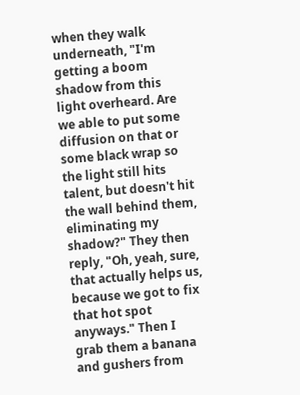when they walk underneath, "I'm getting a boom shadow from this light overheard. Are we able to put some diffusion on that or some black wrap so the light still hits talent, but doesn't hit the wall behind them, eliminating my shadow?" They then reply, "Oh, yeah, sure, that actually helps us, because we got to fix that hot spot anyways." Then I grab them a banana and gushers from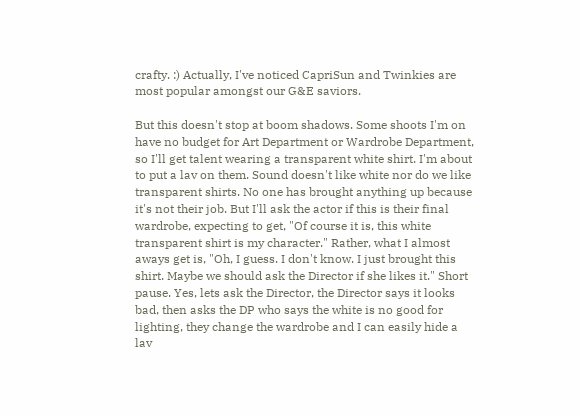crafty. :) Actually, I've noticed CapriSun and Twinkies are most popular amongst our G&E saviors.

But this doesn't stop at boom shadows. Some shoots I'm on have no budget for Art Department or Wardrobe Department, so I'll get talent wearing a transparent white shirt. I'm about to put a lav on them. Sound doesn't like white nor do we like transparent shirts. No one has brought anything up because it's not their job. But I'll ask the actor if this is their final wardrobe, expecting to get, "Of course it is, this white transparent shirt is my character." Rather, what I almost aways get is, "Oh, I guess. I don't know. I just brought this shirt. Maybe we should ask the Director if she likes it." Short pause. Yes, lets ask the Director, the Director says it looks bad, then asks the DP who says the white is no good for lighting, they change the wardrobe and I can easily hide a lav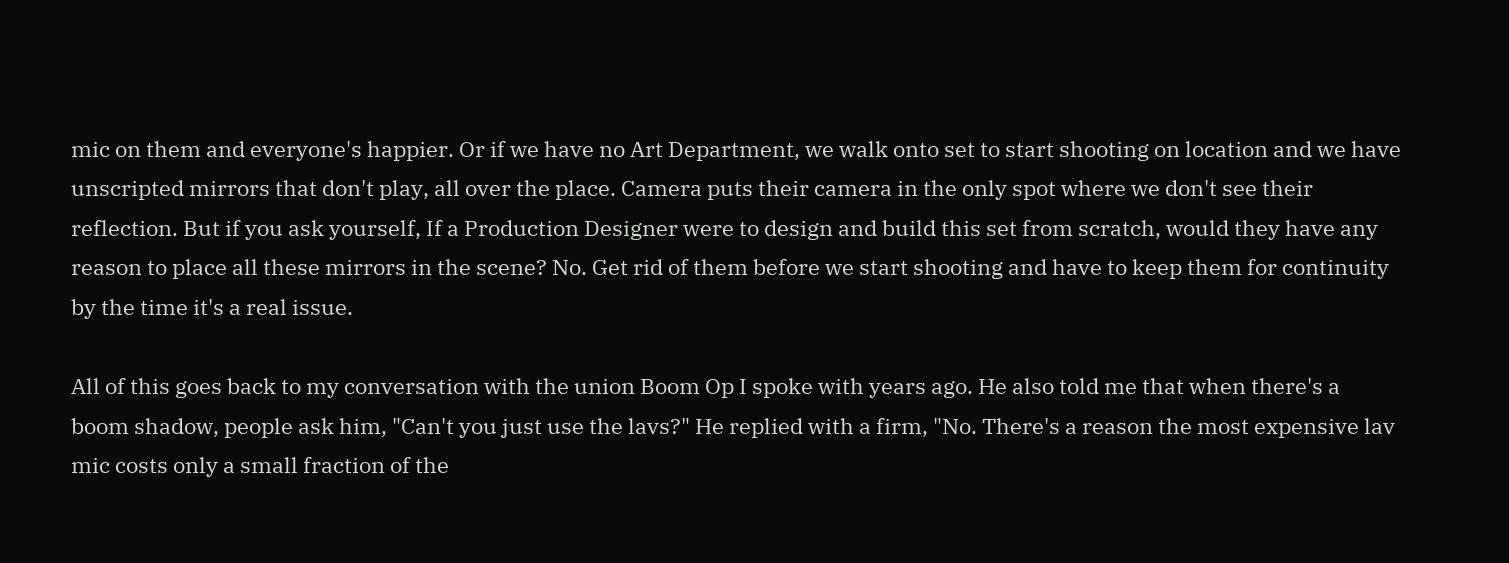mic on them and everyone's happier. Or if we have no Art Department, we walk onto set to start shooting on location and we have unscripted mirrors that don't play, all over the place. Camera puts their camera in the only spot where we don't see their reflection. But if you ask yourself, If a Production Designer were to design and build this set from scratch, would they have any reason to place all these mirrors in the scene? No. Get rid of them before we start shooting and have to keep them for continuity by the time it's a real issue.

All of this goes back to my conversation with the union Boom Op I spoke with years ago. He also told me that when there's a boom shadow, people ask him, "Can't you just use the lavs?" He replied with a firm, "No. There's a reason the most expensive lav mic costs only a small fraction of the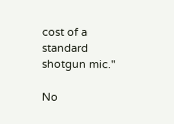cost of a standard shotgun mic."

No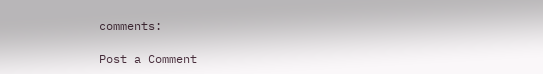comments:

Post a Comment